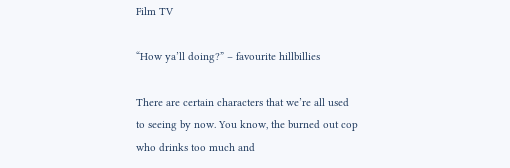Film TV

“How ya’ll doing?” – favourite hillbillies

There are certain characters that we’re all used to seeing by now. You know, the burned out cop who drinks too much and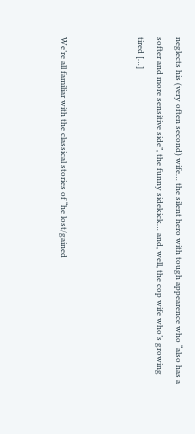neglects his (very often second) wife… the silent hero with tough appearence who “also has a softer and more sensitive side”, the funny sidekick… and, well, the cop wife who’s growing tired […]



We’re all familiar with the classical stories of “he lost/gained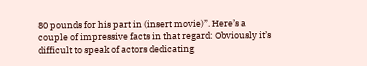80 pounds for his part in (insert movie)”. Here’s a couple of impressive facts in that regard: Obviously it’s difficult to speak of actors dedicating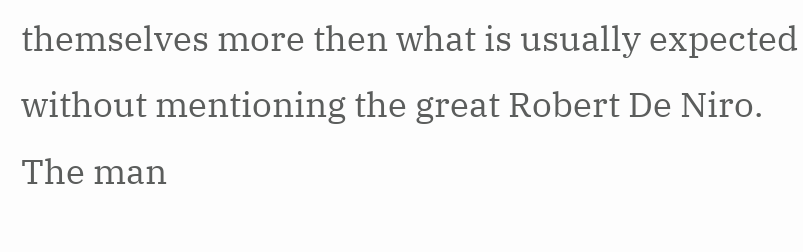themselves more then what is usually expected without mentioning the great Robert De Niro. The man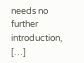needs no further introduction, […]